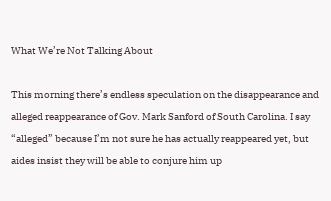What We’re Not Talking About

This morning there’s endless speculation on the disappearance and alleged reappearance of Gov. Mark Sanford of South Carolina. I say “alleged” because I’m not sure he has actually reappeared yet, but aides insist they will be able to conjure him up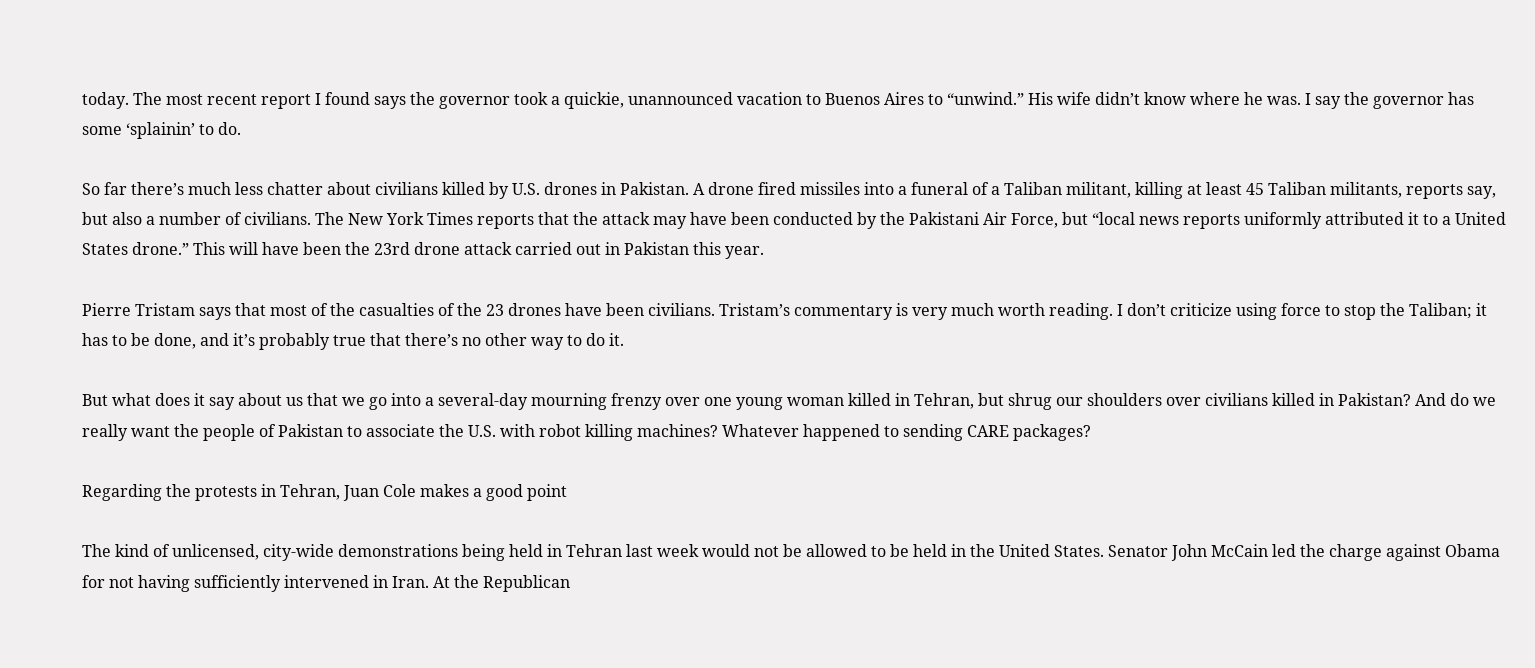today. The most recent report I found says the governor took a quickie, unannounced vacation to Buenos Aires to “unwind.” His wife didn’t know where he was. I say the governor has some ‘splainin’ to do.

So far there’s much less chatter about civilians killed by U.S. drones in Pakistan. A drone fired missiles into a funeral of a Taliban militant, killing at least 45 Taliban militants, reports say, but also a number of civilians. The New York Times reports that the attack may have been conducted by the Pakistani Air Force, but “local news reports uniformly attributed it to a United States drone.” This will have been the 23rd drone attack carried out in Pakistan this year.

Pierre Tristam says that most of the casualties of the 23 drones have been civilians. Tristam’s commentary is very much worth reading. I don’t criticize using force to stop the Taliban; it has to be done, and it’s probably true that there’s no other way to do it.

But what does it say about us that we go into a several-day mourning frenzy over one young woman killed in Tehran, but shrug our shoulders over civilians killed in Pakistan? And do we really want the people of Pakistan to associate the U.S. with robot killing machines? Whatever happened to sending CARE packages?

Regarding the protests in Tehran, Juan Cole makes a good point

The kind of unlicensed, city-wide demonstrations being held in Tehran last week would not be allowed to be held in the United States. Senator John McCain led the charge against Obama for not having sufficiently intervened in Iran. At the Republican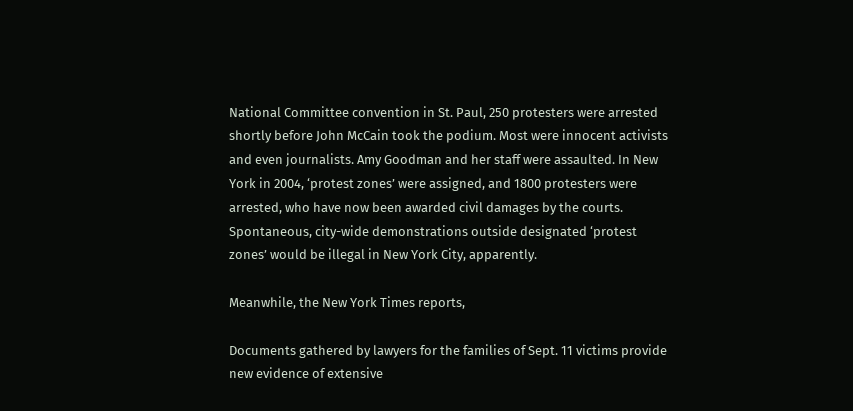National Committee convention in St. Paul, 250 protesters were arrested shortly before John McCain took the podium. Most were innocent activists and even journalists. Amy Goodman and her staff were assaulted. In New York in 2004, ‘protest zones’ were assigned, and 1800 protesters were arrested, who have now been awarded civil damages by the courts. Spontaneous, city-wide demonstrations outside designated ‘protest zones’ would be illegal in New York City, apparently.

Meanwhile, the New York Times reports,

Documents gathered by lawyers for the families of Sept. 11 victims provide new evidence of extensive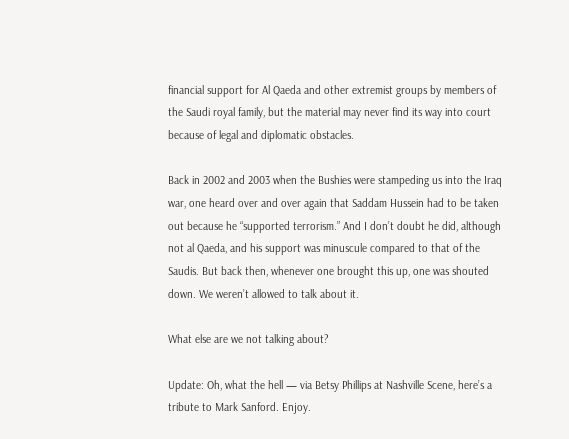financial support for Al Qaeda and other extremist groups by members of the Saudi royal family, but the material may never find its way into court because of legal and diplomatic obstacles.

Back in 2002 and 2003 when the Bushies were stampeding us into the Iraq war, one heard over and over again that Saddam Hussein had to be taken out because he “supported terrorism.” And I don’t doubt he did, although not al Qaeda, and his support was minuscule compared to that of the Saudis. But back then, whenever one brought this up, one was shouted down. We weren’t allowed to talk about it.

What else are we not talking about?

Update: Oh, what the hell — via Betsy Phillips at Nashville Scene, here’s a tribute to Mark Sanford. Enjoy.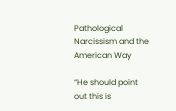Pathological Narcissism and the American Way

“He should point out this is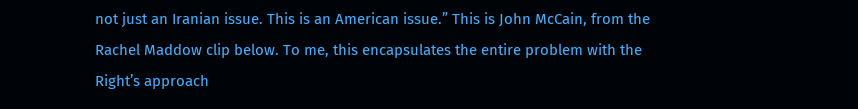not just an Iranian issue. This is an American issue.” This is John McCain, from the Rachel Maddow clip below. To me, this encapsulates the entire problem with the Right’s approach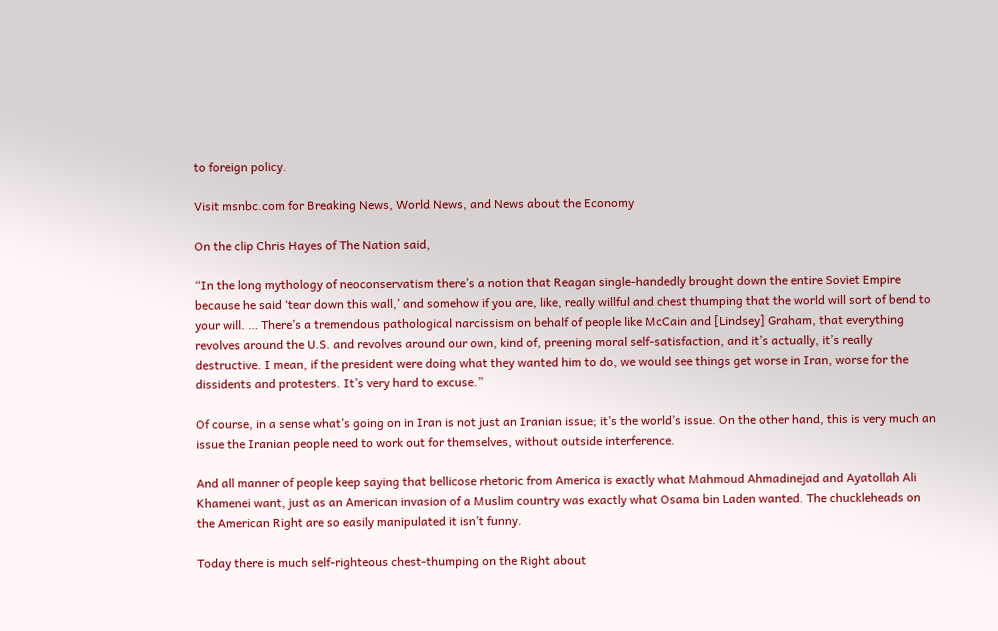to foreign policy.

Visit msnbc.com for Breaking News, World News, and News about the Economy

On the clip Chris Hayes of The Nation said,

“In the long mythology of neoconservatism there’s a notion that Reagan single-handedly brought down the entire Soviet Empire because he said ‘tear down this wall,’ and somehow if you are, like, really willful and chest thumping that the world will sort of bend to your will. … There’s a tremendous pathological narcissism on behalf of people like McCain and [Lindsey] Graham, that everything revolves around the U.S. and revolves around our own, kind of, preening moral self-satisfaction, and it’s actually, it’s really destructive. I mean, if the president were doing what they wanted him to do, we would see things get worse in Iran, worse for the dissidents and protesters. It’s very hard to excuse.”

Of course, in a sense what’s going on in Iran is not just an Iranian issue; it’s the world’s issue. On the other hand, this is very much an issue the Iranian people need to work out for themselves, without outside interference.

And all manner of people keep saying that bellicose rhetoric from America is exactly what Mahmoud Ahmadinejad and Ayatollah Ali Khamenei want, just as an American invasion of a Muslim country was exactly what Osama bin Laden wanted. The chuckleheads on the American Right are so easily manipulated it isn’t funny.

Today there is much self-righteous chest-thumping on the Right about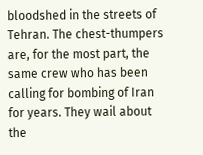bloodshed in the streets of Tehran. The chest-thumpers are, for the most part, the same crew who has been calling for bombing of Iran for years. They wail about the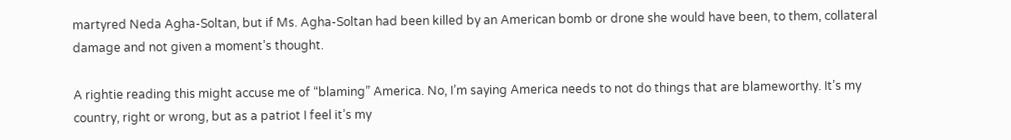martyred Neda Agha-Soltan, but if Ms. Agha-Soltan had been killed by an American bomb or drone she would have been, to them, collateral damage and not given a moment’s thought.

A rightie reading this might accuse me of “blaming” America. No, I’m saying America needs to not do things that are blameworthy. It’s my country, right or wrong, but as a patriot I feel it’s my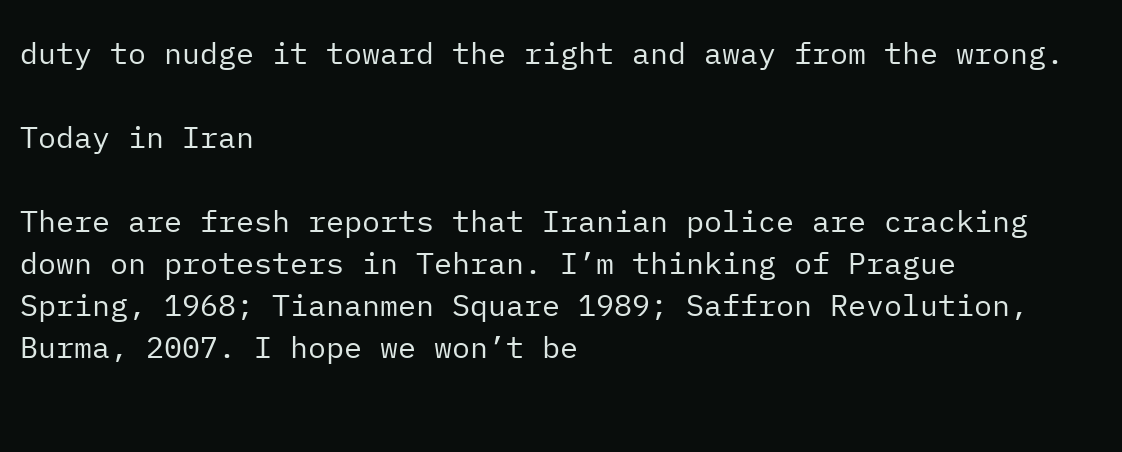duty to nudge it toward the right and away from the wrong.

Today in Iran

There are fresh reports that Iranian police are cracking down on protesters in Tehran. I’m thinking of Prague Spring, 1968; Tiananmen Square 1989; Saffron Revolution, Burma, 2007. I hope we won’t be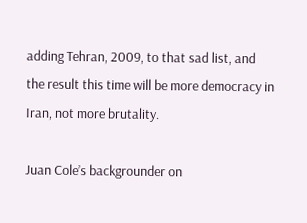adding Tehran, 2009, to that sad list, and the result this time will be more democracy in Iran, not more brutality.

Juan Cole’s backgrounder on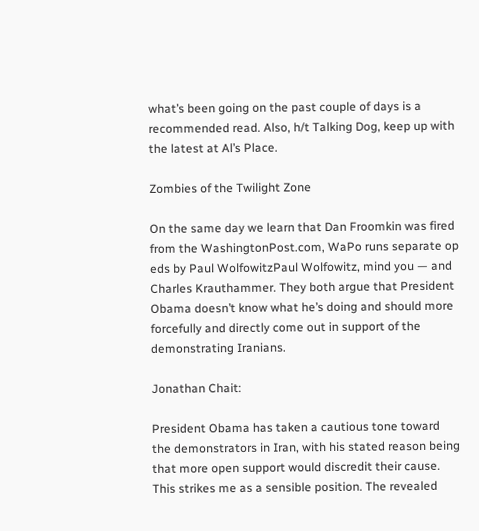what’s been going on the past couple of days is a recommended read. Also, h/t Talking Dog, keep up with the latest at Al’s Place.

Zombies of the Twilight Zone

On the same day we learn that Dan Froomkin was fired from the WashingtonPost.com, WaPo runs separate op eds by Paul WolfowitzPaul Wolfowitz, mind you — and Charles Krauthammer. They both argue that President Obama doesn’t know what he’s doing and should more forcefully and directly come out in support of the demonstrating Iranians.

Jonathan Chait:

President Obama has taken a cautious tone toward the demonstrators in Iran, with his stated reason being that more open support would discredit their cause. This strikes me as a sensible position. The revealed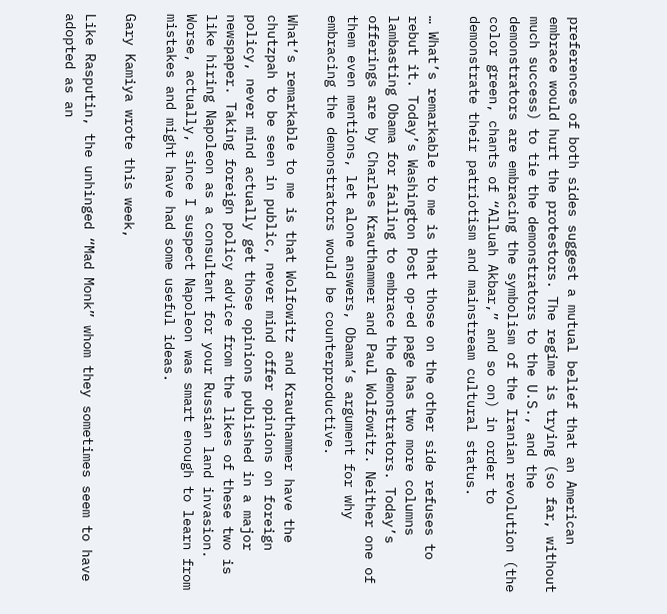preferences of both sides suggest a mutual belief that an American embrace would hurt the protestors. The regime is trying (so far, without much success) to tie the demonstrators to the U.S., and the demonstrators are embracing the symbolism of the Iranian revolution (the color green, chants of “Alluah Akbar,” and so on) in order to demonstrate their patriotism and mainstream cultural status.

… What’s remarkable to me is that those on the other side refuses to rebut it. Today’s Washington Post op-ed page has two more columns lambasting Obama for failing to embrace the demonstrators. Today’s offerings are by Charles Krauthammer and Paul Wolfowitz. Neither one of them even mentions, let alone answers, Obama’s argument for why embracing the demonstrators would be counterproductive.

What’s remarkable to me is that Wolfowitz and Krauthammer have the chutzpah to be seen in public, never mind offer opinions on foreign policy, never mind actually get those opinions published in a major newspaper. Taking foreign policy advice from the likes of these two is like hiring Napoleon as a consultant for your Russian land invasion. Worse, actually, since I suspect Napoleon was smart enough to learn from mistakes and might have had some useful ideas.

Gary Kamiya wrote this week,

Like Rasputin, the unhinged “Mad Monk” whom they sometimes seem to have adopted as an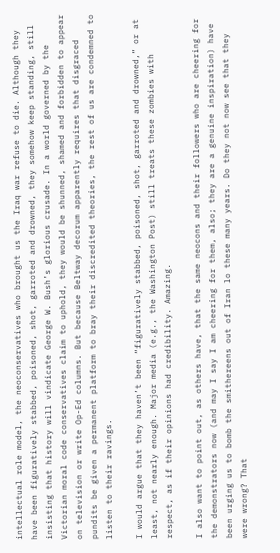intellectual role model, the neoconservatives who brought us the Iraq war refuse to die. Although they have been figuratively stabbed, poisoned, shot, garroted and drowned, they somehow keep standing, still insisting that history will vindicate George W. Bush’s glorious crusade. In a world governed by the Victorian moral code conservatives claim to uphold, they would be shunned, shamed and forbidden to appear on television or write Op-Ed columns. But because Beltway decorum apparently requires that disgraced pundits be given a permanent platform to bray their discredited theories, the rest of us are condemned to listen to their ravings.

I would argue that they haven’t been “figuratively stabbed, poisoned, shot, garroted and drowned,” or at least, not nearly enough. Major media (e.g., the Washington Post) still treats these zombies with respect, as if their opinions had credibility. Amazing.

I also want to point out, as others have, that the same neocons and their followers who are cheering for the demonstrators now (and may I say I am cheering for them, also; they are a genuine inspiration) have been urging us to bomb the smithereens out of Iran lo these many years. Do they not now see that they were wrong? That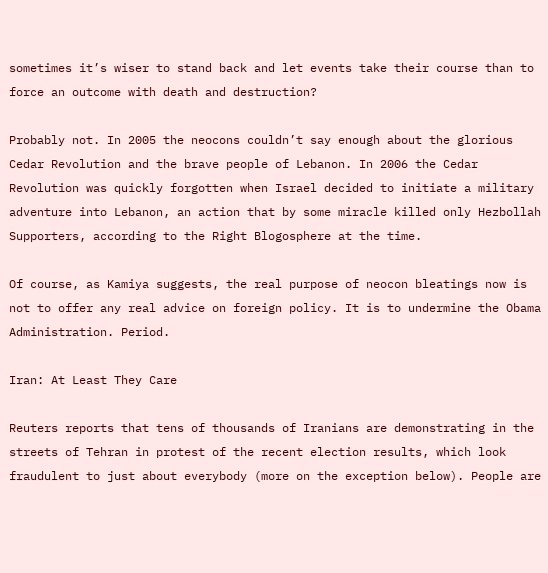sometimes it’s wiser to stand back and let events take their course than to force an outcome with death and destruction?

Probably not. In 2005 the neocons couldn’t say enough about the glorious Cedar Revolution and the brave people of Lebanon. In 2006 the Cedar Revolution was quickly forgotten when Israel decided to initiate a military adventure into Lebanon, an action that by some miracle killed only Hezbollah Supporters, according to the Right Blogosphere at the time.

Of course, as Kamiya suggests, the real purpose of neocon bleatings now is not to offer any real advice on foreign policy. It is to undermine the Obama Administration. Period.

Iran: At Least They Care

Reuters reports that tens of thousands of Iranians are demonstrating in the streets of Tehran in protest of the recent election results, which look fraudulent to just about everybody (more on the exception below). People are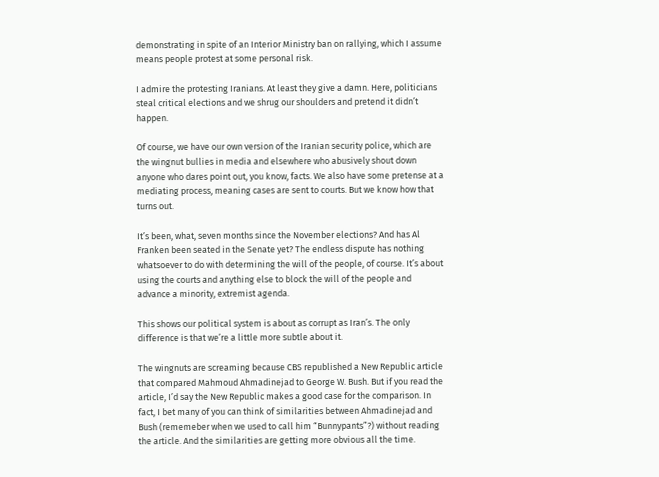demonstrating in spite of an Interior Ministry ban on rallying, which I assume means people protest at some personal risk.

I admire the protesting Iranians. At least they give a damn. Here, politicians steal critical elections and we shrug our shoulders and pretend it didn’t happen.

Of course, we have our own version of the Iranian security police, which are the wingnut bullies in media and elsewhere who abusively shout down anyone who dares point out, you know, facts. We also have some pretense at a mediating process, meaning cases are sent to courts. But we know how that turns out.

It’s been, what, seven months since the November elections? And has Al Franken been seated in the Senate yet? The endless dispute has nothing whatsoever to do with determining the will of the people, of course. It’s about using the courts and anything else to block the will of the people and advance a minority, extremist agenda.

This shows our political system is about as corrupt as Iran’s. The only difference is that we’re a little more subtle about it.

The wingnuts are screaming because CBS republished a New Republic article that compared Mahmoud Ahmadinejad to George W. Bush. But if you read the article, I’d say the New Republic makes a good case for the comparison. In fact, I bet many of you can think of similarities between Ahmadinejad and Bush (rememeber when we used to call him “Bunnypants”?) without reading the article. And the similarities are getting more obvious all the time.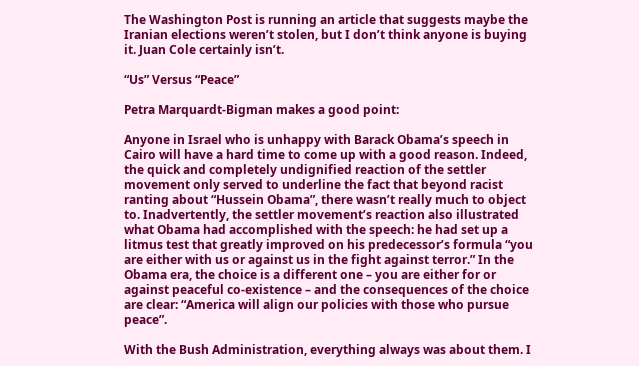The Washington Post is running an article that suggests maybe the Iranian elections weren’t stolen, but I don’t think anyone is buying it. Juan Cole certainly isn’t.

“Us” Versus “Peace”

Petra Marquardt-Bigman makes a good point:

Anyone in Israel who is unhappy with Barack Obama’s speech in Cairo will have a hard time to come up with a good reason. Indeed, the quick and completely undignified reaction of the settler movement only served to underline the fact that beyond racist ranting about “Hussein Obama”, there wasn’t really much to object to. Inadvertently, the settler movement’s reaction also illustrated what Obama had accomplished with the speech: he had set up a litmus test that greatly improved on his predecessor’s formula “you are either with us or against us in the fight against terror.” In the Obama era, the choice is a different one – you are either for or against peaceful co-existence – and the consequences of the choice are clear: “America will align our policies with those who pursue peace”.

With the Bush Administration, everything always was about them. I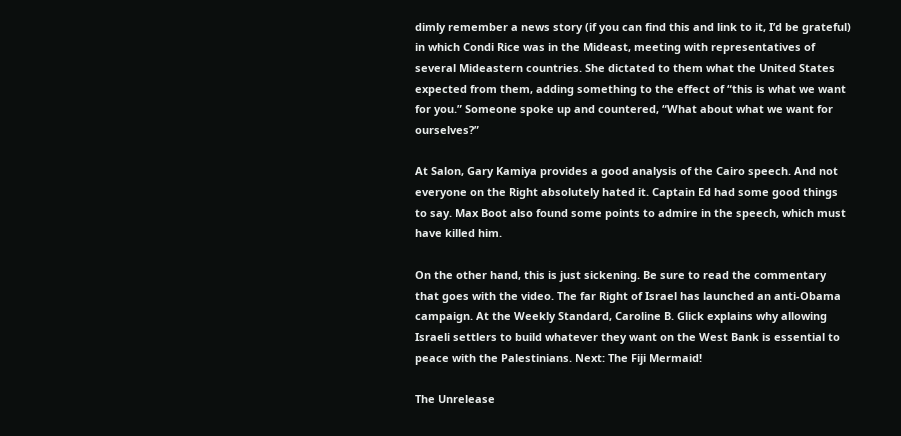dimly remember a news story (if you can find this and link to it, I’d be grateful) in which Condi Rice was in the Mideast, meeting with representatives of several Mideastern countries. She dictated to them what the United States expected from them, adding something to the effect of “this is what we want for you.” Someone spoke up and countered, “What about what we want for ourselves?”

At Salon, Gary Kamiya provides a good analysis of the Cairo speech. And not everyone on the Right absolutely hated it. Captain Ed had some good things to say. Max Boot also found some points to admire in the speech, which must have killed him.

On the other hand, this is just sickening. Be sure to read the commentary that goes with the video. The far Right of Israel has launched an anti-Obama campaign. At the Weekly Standard, Caroline B. Glick explains why allowing Israeli settlers to build whatever they want on the West Bank is essential to peace with the Palestinians. Next: The Fiji Mermaid!

The Unrelease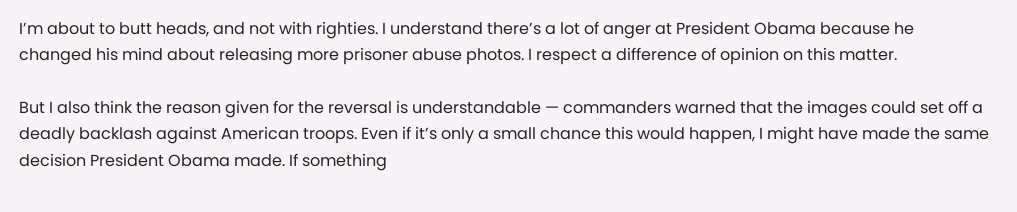I’m about to butt heads, and not with righties. I understand there’s a lot of anger at President Obama because he changed his mind about releasing more prisoner abuse photos. I respect a difference of opinion on this matter.

But I also think the reason given for the reversal is understandable — commanders warned that the images could set off a deadly backlash against American troops. Even if it’s only a small chance this would happen, I might have made the same decision President Obama made. If something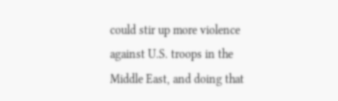could stir up more violence against U.S. troops in the Middle East, and doing that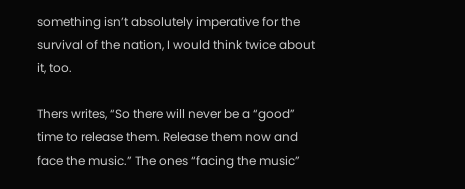something isn’t absolutely imperative for the survival of the nation, I would think twice about it, too.

Thers writes, “So there will never be a “good” time to release them. Release them now and face the music.” The ones “facing the music”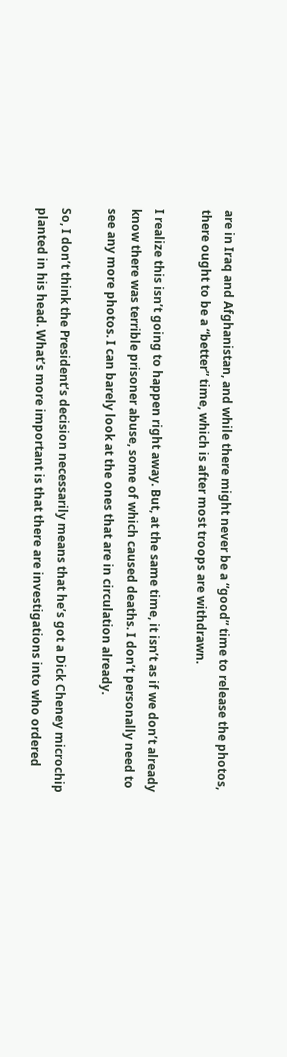are in Iraq and Afghanistan, and while there might never be a “good” time to release the photos, there ought to be a “better” time, which is after most troops are withdrawn.

I realize this isn’t going to happen right away. But, at the same time, it isn’t as if we don’t already know there was terrible prisoner abuse, some of which caused deaths. I don’t personally need to see any more photos. I can barely look at the ones that are in circulation already.

So, I don’t think the President’s decision necessarily means that he’s got a Dick Cheney microchip planted in his head. What’s more important is that there are investigations into who ordered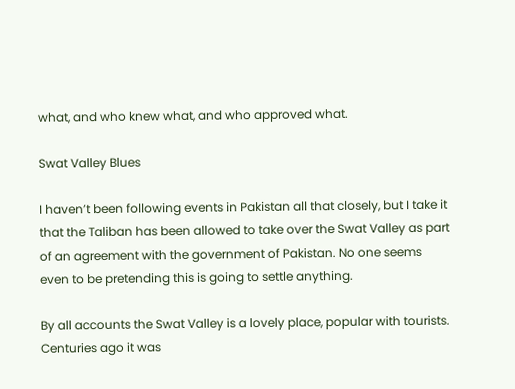what, and who knew what, and who approved what.

Swat Valley Blues

I haven’t been following events in Pakistan all that closely, but I take it that the Taliban has been allowed to take over the Swat Valley as part of an agreement with the government of Pakistan. No one seems even to be pretending this is going to settle anything.

By all accounts the Swat Valley is a lovely place, popular with tourists. Centuries ago it was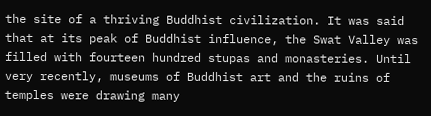the site of a thriving Buddhist civilization. It was said that at its peak of Buddhist influence, the Swat Valley was filled with fourteen hundred stupas and monasteries. Until very recently, museums of Buddhist art and the ruins of temples were drawing many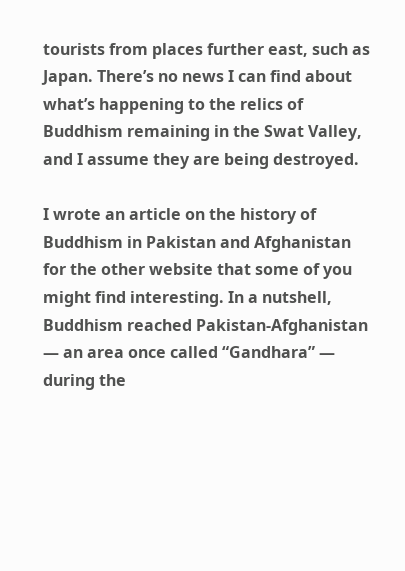tourists from places further east, such as Japan. There’s no news I can find about what’s happening to the relics of Buddhism remaining in the Swat Valley, and I assume they are being destroyed.

I wrote an article on the history of Buddhism in Pakistan and Afghanistan for the other website that some of you might find interesting. In a nutshell, Buddhism reached Pakistan-Afghanistan — an area once called “Gandhara” — during the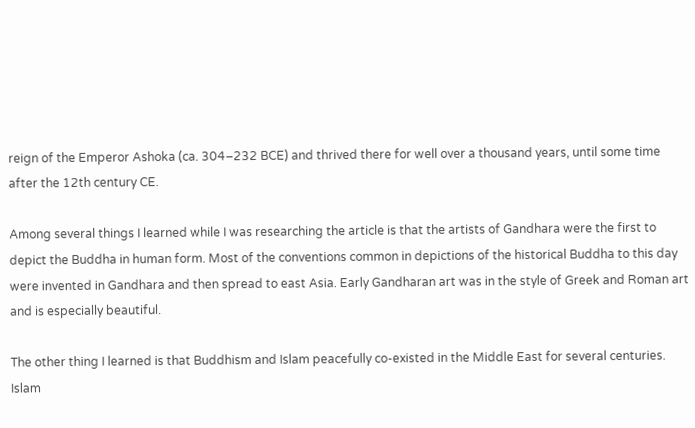reign of the Emperor Ashoka (ca. 304–232 BCE) and thrived there for well over a thousand years, until some time after the 12th century CE.

Among several things I learned while I was researching the article is that the artists of Gandhara were the first to depict the Buddha in human form. Most of the conventions common in depictions of the historical Buddha to this day were invented in Gandhara and then spread to east Asia. Early Gandharan art was in the style of Greek and Roman art and is especially beautiful.

The other thing I learned is that Buddhism and Islam peacefully co-existed in the Middle East for several centuries. Islam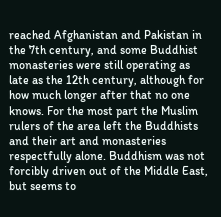reached Afghanistan and Pakistan in the 7th century, and some Buddhist monasteries were still operating as late as the 12th century, although for how much longer after that no one knows. For the most part the Muslim rulers of the area left the Buddhists and their art and monasteries respectfully alone. Buddhism was not forcibly driven out of the Middle East, but seems to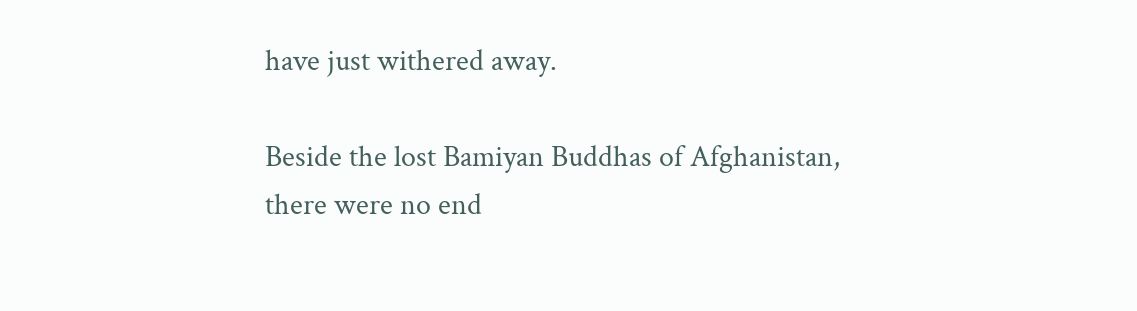have just withered away.

Beside the lost Bamiyan Buddhas of Afghanistan, there were no end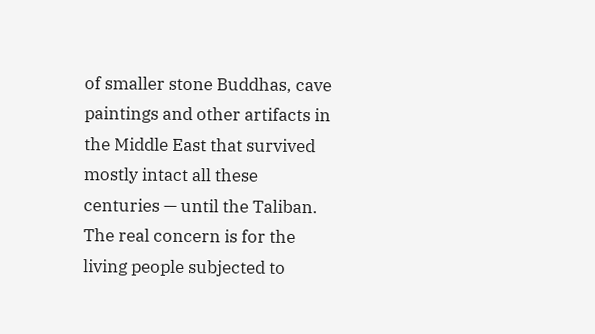of smaller stone Buddhas, cave paintings and other artifacts in the Middle East that survived mostly intact all these centuries — until the Taliban. The real concern is for the living people subjected to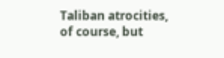Taliban atrocities, of course, but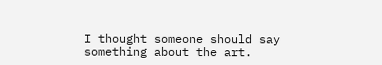I thought someone should say something about the art.